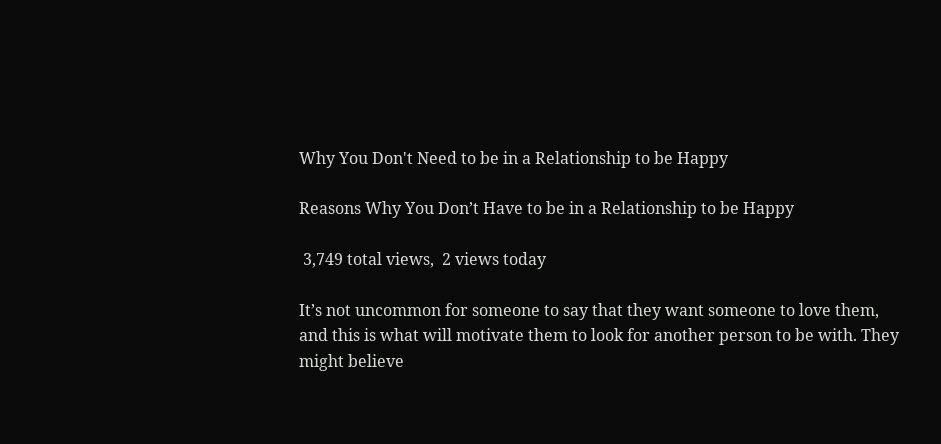Why You Don't Need to be in a Relationship to be Happy

Reasons Why You Don’t Have to be in a Relationship to be Happy

 3,749 total views,  2 views today

It’s not uncommon for someone to say that they want someone to love them, and this is what will motivate them to look for another person to be with. They might believe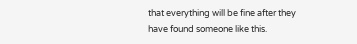that everything will be fine after they have found someone like this.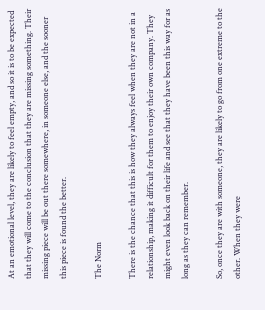At an emotional level, they are likely to feel empty, and so it is to be expected that they will come to the conclusion that they are missing something. Their missing piece will be out there somewhere, in someone else, and the sooner this piece is found the better.

The Norm

There is the chance that this is how they always feel when they are not in a relationship, making it difficult for them to enjoy their own company. They might even look back on their life and see that they have been this way for as long as they can remember.

So, once they are with someone, they are likely to go from one extreme to the other. When they were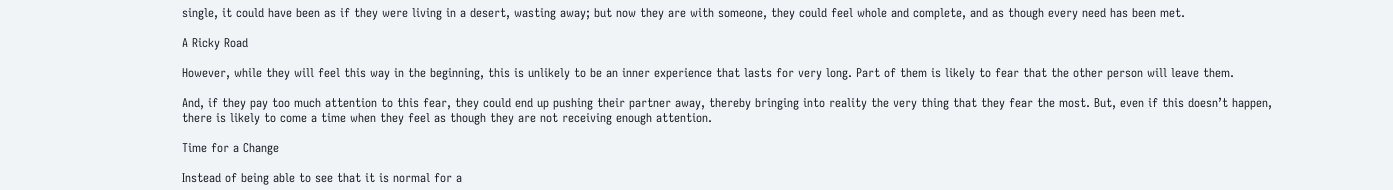single, it could have been as if they were living in a desert, wasting away; but now they are with someone, they could feel whole and complete, and as though every need has been met.

A Ricky Road

However, while they will feel this way in the beginning, this is unlikely to be an inner experience that lasts for very long. Part of them is likely to fear that the other person will leave them.

And, if they pay too much attention to this fear, they could end up pushing their partner away, thereby bringing into reality the very thing that they fear the most. But, even if this doesn’t happen, there is likely to come a time when they feel as though they are not receiving enough attention.

Time for a Change

Instead of being able to see that it is normal for a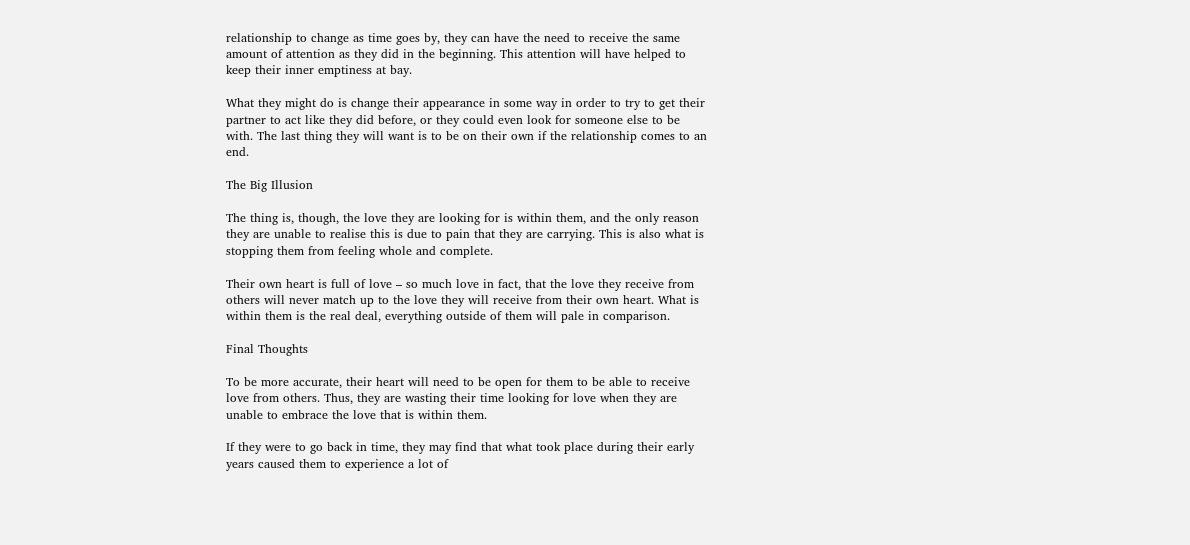relationship to change as time goes by, they can have the need to receive the same amount of attention as they did in the beginning. This attention will have helped to keep their inner emptiness at bay.

What they might do is change their appearance in some way in order to try to get their partner to act like they did before, or they could even look for someone else to be with. The last thing they will want is to be on their own if the relationship comes to an end.

The Big Illusion

The thing is, though, the love they are looking for is within them, and the only reason they are unable to realise this is due to pain that they are carrying. This is also what is stopping them from feeling whole and complete.

Their own heart is full of love – so much love in fact, that the love they receive from others will never match up to the love they will receive from their own heart. What is within them is the real deal, everything outside of them will pale in comparison.

Final Thoughts

To be more accurate, their heart will need to be open for them to be able to receive love from others. Thus, they are wasting their time looking for love when they are unable to embrace the love that is within them.

If they were to go back in time, they may find that what took place during their early years caused them to experience a lot of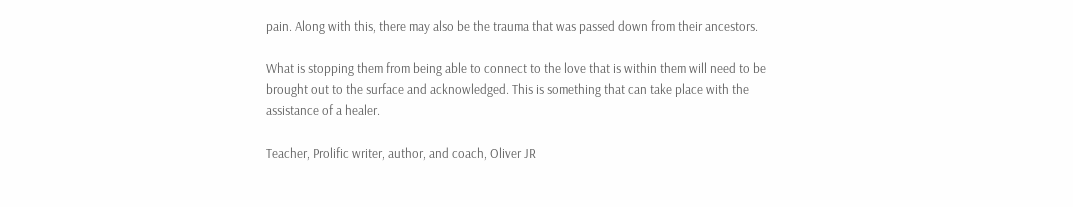pain. Along with this, there may also be the trauma that was passed down from their ancestors.

What is stopping them from being able to connect to the love that is within them will need to be brought out to the surface and acknowledged. This is something that can take place with the assistance of a healer.

Teacher, Prolific writer, author, and coach, Oliver JR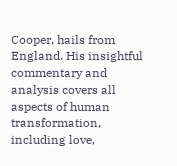Cooper, hails from England. His insightful commentary and analysis covers all aspects of human transformation, including love,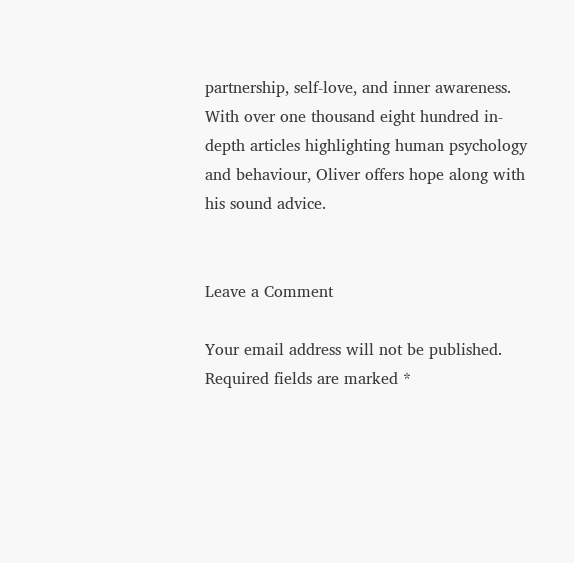partnership, self-love, and inner awareness. With over one thousand eight hundred in-depth articles highlighting human psychology and behaviour, Oliver offers hope along with his sound advice.


Leave a Comment

Your email address will not be published. Required fields are marked *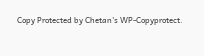Copy Protected by Chetan's WP-Copyprotect.